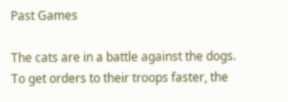Past Games

The cats are in a battle against the dogs. To get orders to their troops faster, the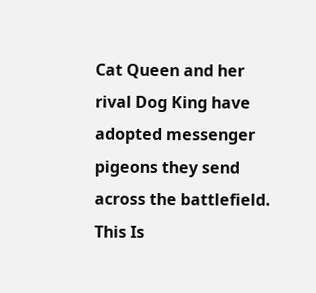Cat Queen and her rival Dog King have adopted messenger pigeons they send across the battlefield.
This Is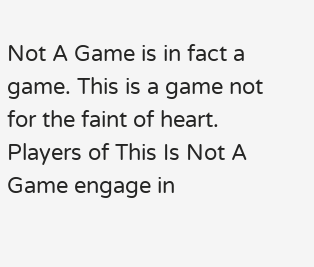Not A Game is in fact a game. This is a game not for the faint of heart. Players of This Is Not A Game engage in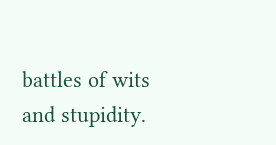battles of wits and stupidity.